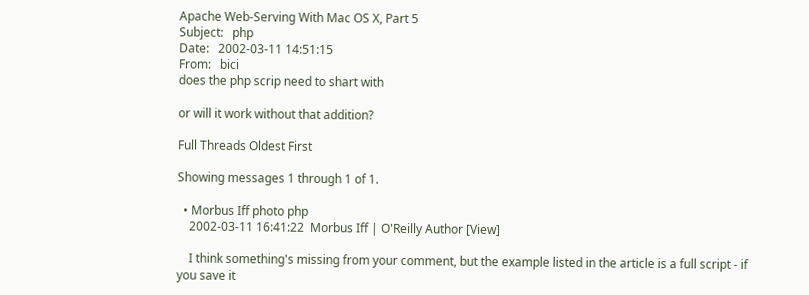Apache Web-Serving With Mac OS X, Part 5
Subject:   php
Date:   2002-03-11 14:51:15
From:   bici
does the php scrip need to shart with

or will it work without that addition?

Full Threads Oldest First

Showing messages 1 through 1 of 1.

  • Morbus Iff photo php
    2002-03-11 16:41:22  Morbus Iff | O'Reilly Author [View]

    I think something's missing from your comment, but the example listed in the article is a full script - if you save it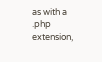as with a .php extension,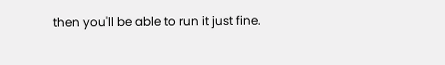then you'll be able to run it just fine.